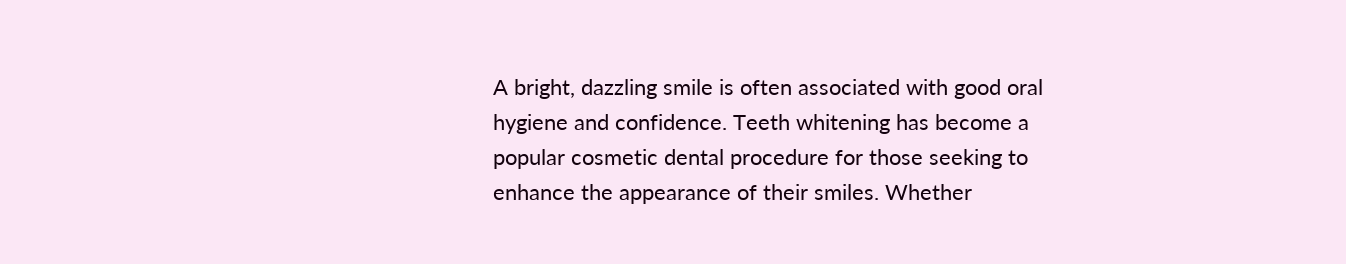A bright, dazzling smile is often associated with good oral hygiene and confidence. Teeth whitening has become a popular cosmetic dental procedure for those seeking to enhance the appearance of their smiles. Whether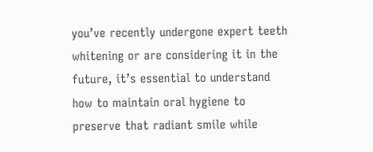you’ve recently undergone expert teeth whitening or are considering it in the future, it’s essential to understand how to maintain oral hygiene to preserve that radiant smile while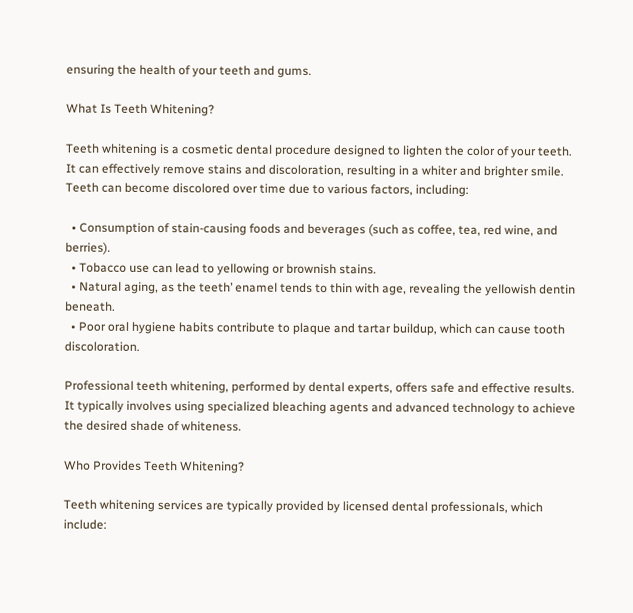ensuring the health of your teeth and gums.

What Is Teeth Whitening?

Teeth whitening is a cosmetic dental procedure designed to lighten the color of your teeth. It can effectively remove stains and discoloration, resulting in a whiter and brighter smile. Teeth can become discolored over time due to various factors, including:

  • Consumption of stain-causing foods and beverages (such as coffee, tea, red wine, and berries).
  • Tobacco use can lead to yellowing or brownish stains.
  • Natural aging, as the teeth’ enamel tends to thin with age, revealing the yellowish dentin beneath.
  • Poor oral hygiene habits contribute to plaque and tartar buildup, which can cause tooth discoloration.

Professional teeth whitening, performed by dental experts, offers safe and effective results. It typically involves using specialized bleaching agents and advanced technology to achieve the desired shade of whiteness.

Who Provides Teeth Whitening?

Teeth whitening services are typically provided by licensed dental professionals, which include: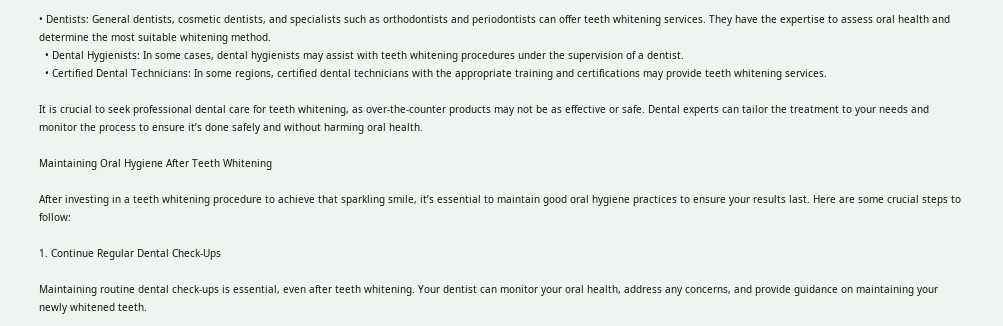• Dentists: General dentists, cosmetic dentists, and specialists such as orthodontists and periodontists can offer teeth whitening services. They have the expertise to assess oral health and determine the most suitable whitening method.
  • Dental Hygienists: In some cases, dental hygienists may assist with teeth whitening procedures under the supervision of a dentist.
  • Certified Dental Technicians: In some regions, certified dental technicians with the appropriate training and certifications may provide teeth whitening services.

It is crucial to seek professional dental care for teeth whitening, as over-the-counter products may not be as effective or safe. Dental experts can tailor the treatment to your needs and monitor the process to ensure it’s done safely and without harming oral health.

Maintaining Oral Hygiene After Teeth Whitening

After investing in a teeth whitening procedure to achieve that sparkling smile, it’s essential to maintain good oral hygiene practices to ensure your results last. Here are some crucial steps to follow:

1. Continue Regular Dental Check-Ups

Maintaining routine dental check-ups is essential, even after teeth whitening. Your dentist can monitor your oral health, address any concerns, and provide guidance on maintaining your newly whitened teeth.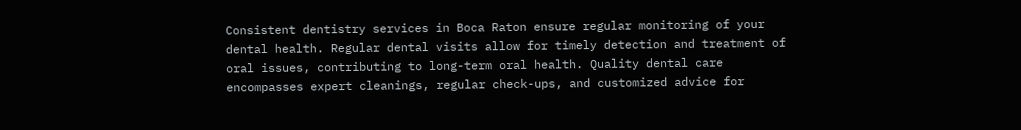Consistent dentistry services in Boca Raton ensure regular monitoring of your dental health. Regular dental visits allow for timely detection and treatment of oral issues, contributing to long-term oral health. Quality dental care encompasses expert cleanings, regular check-ups, and customized advice for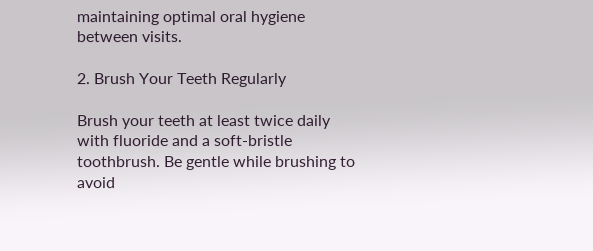maintaining optimal oral hygiene between visits.

2. Brush Your Teeth Regularly

Brush your teeth at least twice daily with fluoride and a soft-bristle toothbrush. Be gentle while brushing to avoid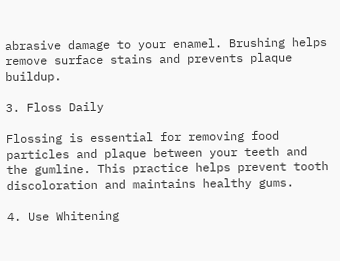abrasive damage to your enamel. Brushing helps remove surface stains and prevents plaque buildup.

3. Floss Daily

Flossing is essential for removing food particles and plaque between your teeth and the gumline. This practice helps prevent tooth discoloration and maintains healthy gums.

4. Use Whitening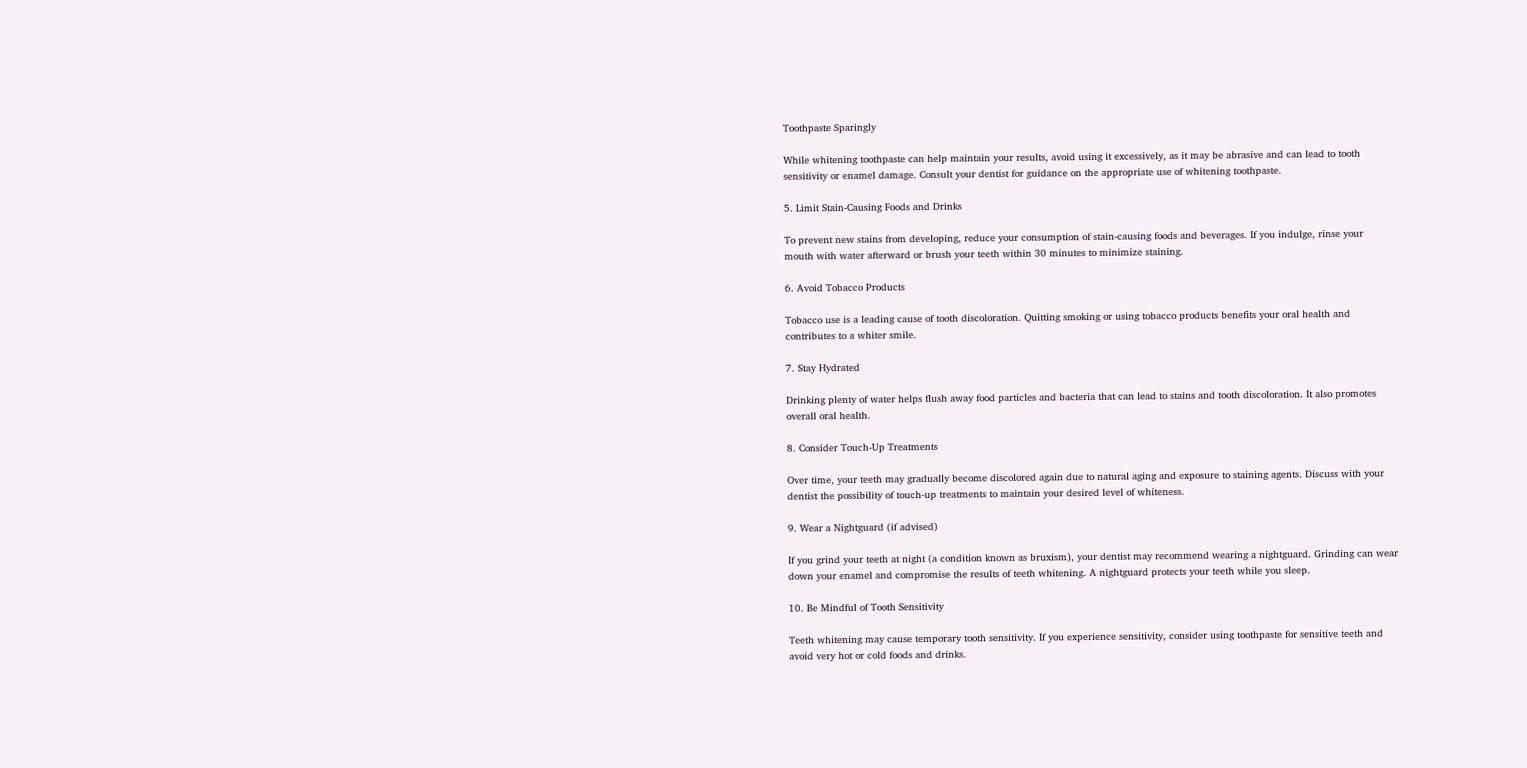Toothpaste Sparingly

While whitening toothpaste can help maintain your results, avoid using it excessively, as it may be abrasive and can lead to tooth sensitivity or enamel damage. Consult your dentist for guidance on the appropriate use of whitening toothpaste.

5. Limit Stain-Causing Foods and Drinks

To prevent new stains from developing, reduce your consumption of stain-causing foods and beverages. If you indulge, rinse your mouth with water afterward or brush your teeth within 30 minutes to minimize staining.

6. Avoid Tobacco Products

Tobacco use is a leading cause of tooth discoloration. Quitting smoking or using tobacco products benefits your oral health and contributes to a whiter smile.

7. Stay Hydrated

Drinking plenty of water helps flush away food particles and bacteria that can lead to stains and tooth discoloration. It also promotes overall oral health.

8. Consider Touch-Up Treatments

Over time, your teeth may gradually become discolored again due to natural aging and exposure to staining agents. Discuss with your dentist the possibility of touch-up treatments to maintain your desired level of whiteness.

9. Wear a Nightguard (if advised)

If you grind your teeth at night (a condition known as bruxism), your dentist may recommend wearing a nightguard. Grinding can wear down your enamel and compromise the results of teeth whitening. A nightguard protects your teeth while you sleep.

10. Be Mindful of Tooth Sensitivity

Teeth whitening may cause temporary tooth sensitivity. If you experience sensitivity, consider using toothpaste for sensitive teeth and avoid very hot or cold foods and drinks.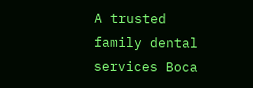A trusted family dental services Boca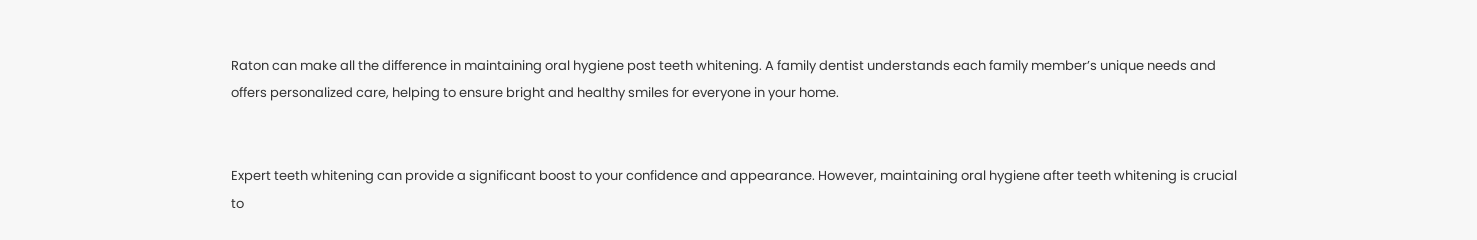Raton can make all the difference in maintaining oral hygiene post teeth whitening. A family dentist understands each family member’s unique needs and offers personalized care, helping to ensure bright and healthy smiles for everyone in your home.


Expert teeth whitening can provide a significant boost to your confidence and appearance. However, maintaining oral hygiene after teeth whitening is crucial to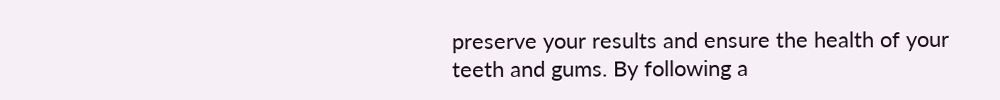preserve your results and ensure the health of your teeth and gums. By following a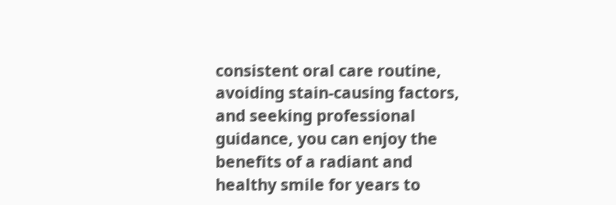consistent oral care routine, avoiding stain-causing factors, and seeking professional guidance, you can enjoy the benefits of a radiant and healthy smile for years to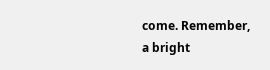come. Remember, a bright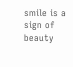smile is a sign of beauty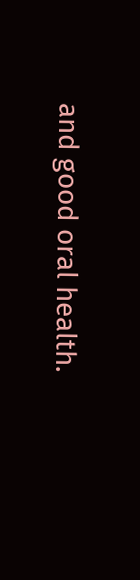and good oral health.